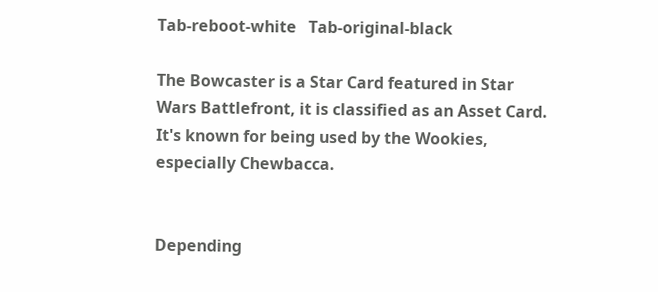Tab-reboot-white   Tab-original-black

The Bowcaster is a Star Card featured in Star Wars Battlefront, it is classified as an Asset Card. It's known for being used by the Wookies, especially Chewbacca.


Depending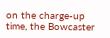on the charge-up time, the Bowcaster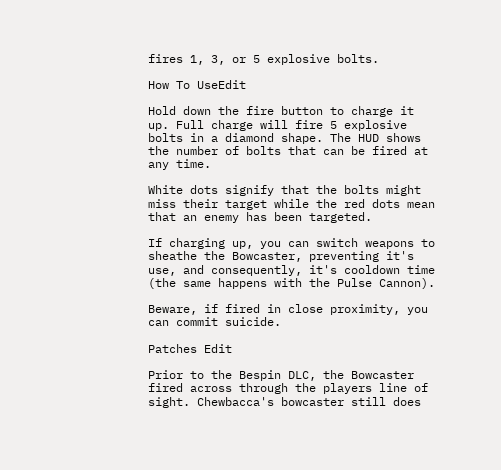fires 1, 3, or 5 explosive bolts.

How To UseEdit

Hold down the fire button to charge it up. Full charge will fire 5 explosive bolts in a diamond shape. The HUD shows the number of bolts that can be fired at any time.

White dots signify that the bolts might miss their target while the red dots mean that an enemy has been targeted.

If charging up, you can switch weapons to sheathe the Bowcaster, preventing it's use, and consequently, it's cooldown time (the same happens with the Pulse Cannon).

Beware, if fired in close proximity, you can commit suicide.

Patches Edit

Prior to the Bespin DLC, the Bowcaster fired across through the players line of sight. Chewbacca's bowcaster still does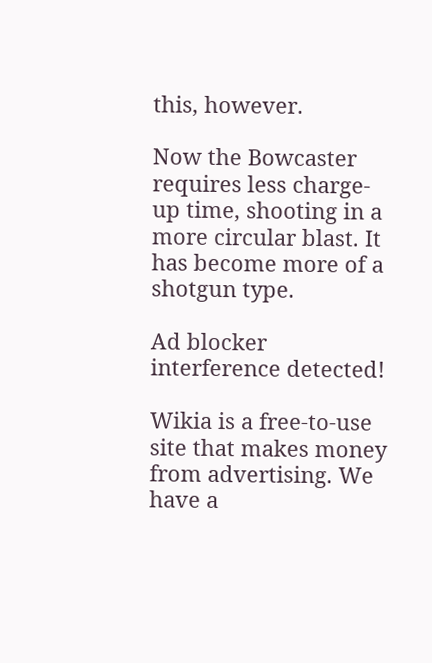this, however.

Now the Bowcaster requires less charge-up time, shooting in a more circular blast. It has become more of a shotgun type.

Ad blocker interference detected!

Wikia is a free-to-use site that makes money from advertising. We have a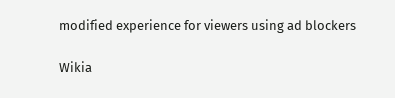modified experience for viewers using ad blockers

Wikia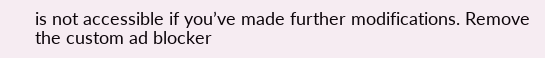is not accessible if you’ve made further modifications. Remove the custom ad blocker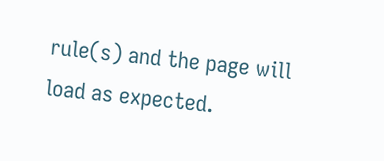rule(s) and the page will load as expected.